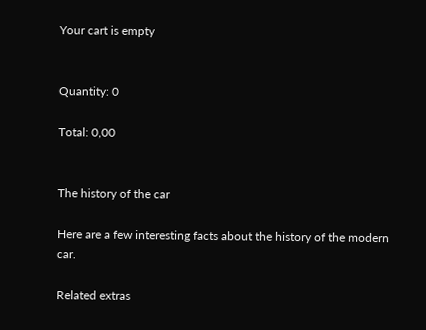Your cart is empty


Quantity: 0

Total: 0,00


The history of the car

Here are a few interesting facts about the history of the modern car.

Related extras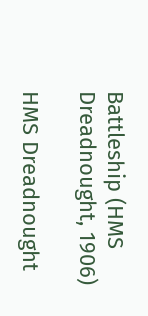Battleship (HMS Dreadnought, 1906)

HMS Dreadnought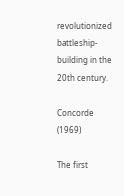revolutionized battleship-building in the 20th century.

Concorde (1969)

The first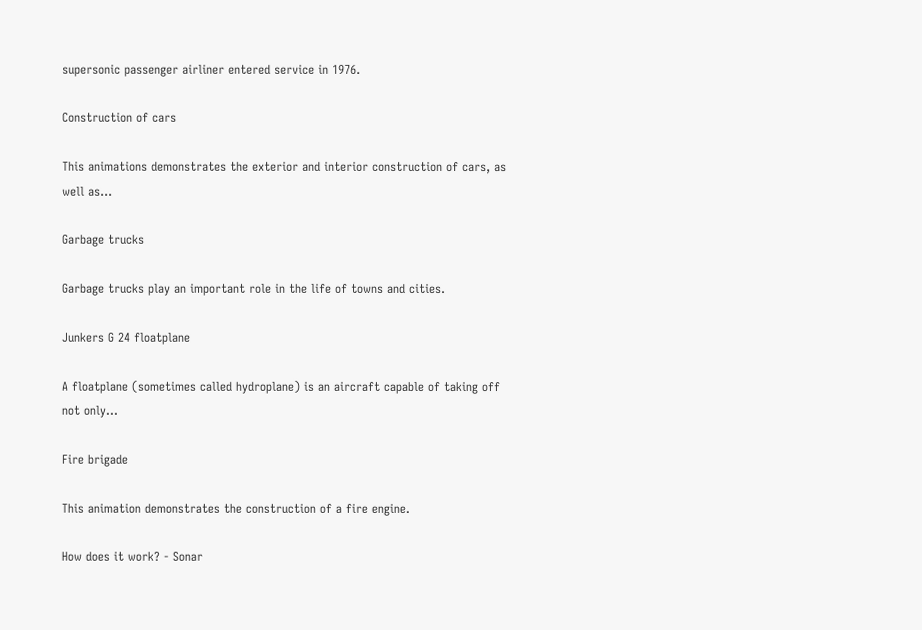supersonic passenger airliner entered service in 1976.

Construction of cars

This animations demonstrates the exterior and interior construction of cars, as well as...

Garbage trucks

Garbage trucks play an important role in the life of towns and cities.

Junkers G 24 floatplane

A floatplane (sometimes called hydroplane) is an aircraft capable of taking off not only...

Fire brigade

This animation demonstrates the construction of a fire engine.

How does it work? - Sonar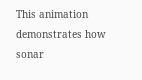This animation demonstrates how sonar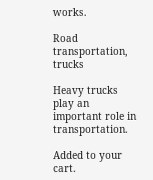works.

Road transportation, trucks

Heavy trucks play an important role in transportation.

Added to your cart.